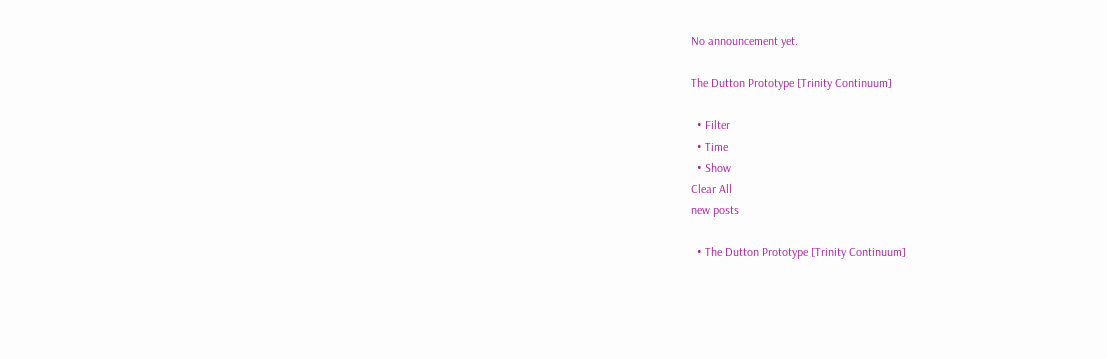No announcement yet.

The Dutton Prototype [Trinity Continuum]

  • Filter
  • Time
  • Show
Clear All
new posts

  • The Dutton Prototype [Trinity Continuum]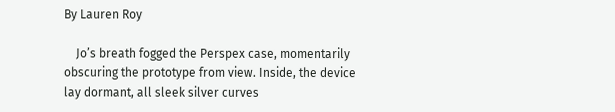By Lauren Roy

    Jo’s breath fogged the Perspex case, momentarily obscuring the prototype from view. Inside, the device lay dormant, all sleek silver curves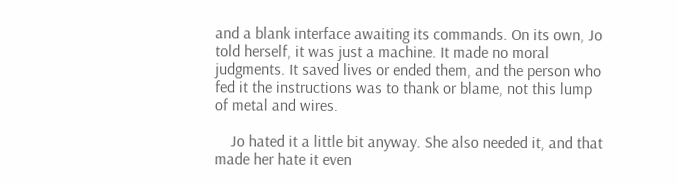and a blank interface awaiting its commands. On its own, Jo told herself, it was just a machine. It made no moral judgments. It saved lives or ended them, and the person who fed it the instructions was to thank or blame, not this lump of metal and wires.

    Jo hated it a little bit anyway. She also needed it, and that made her hate it even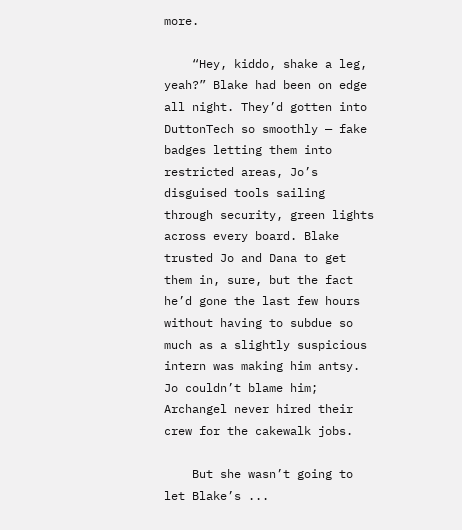more.

    “Hey, kiddo, shake a leg, yeah?” Blake had been on edge all night. They’d gotten into DuttonTech so smoothly — fake badges letting them into restricted areas, Jo’s disguised tools sailing through security, green lights across every board. Blake trusted Jo and Dana to get them in, sure, but the fact he’d gone the last few hours without having to subdue so much as a slightly suspicious intern was making him antsy. Jo couldn’t blame him; Archangel never hired their crew for the cakewalk jobs.

    But she wasn’t going to let Blake’s ...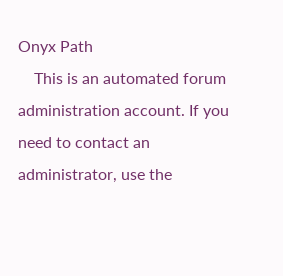Onyx Path
    This is an automated forum administration account. If you need to contact an administrator, use the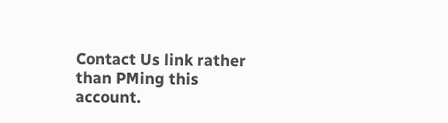Contact Us link rather than PMing this account.